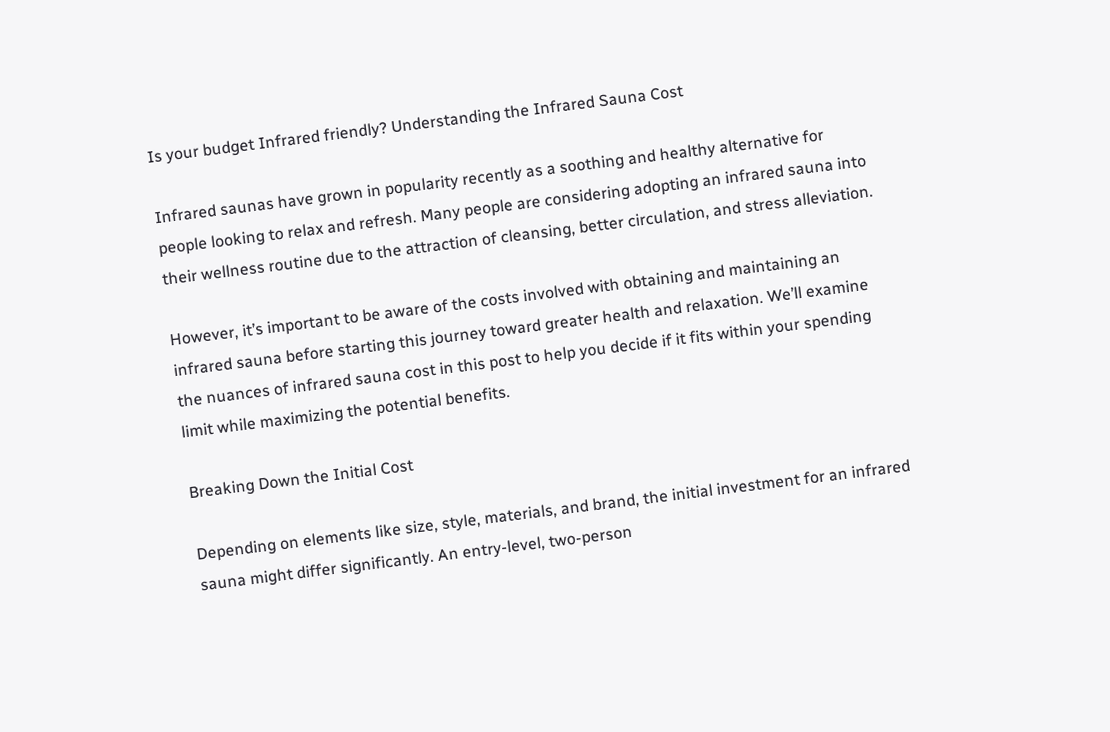Is your budget Infrared friendly? Understanding the Infrared Sauna Cost

Infrared saunas have grown in popularity recently as a soothing and healthy alternative for people looking to relax and refresh. Many people are considering adopting an infrared sauna into their wellness routine due to the attraction of cleansing, better circulation, and stress alleviation.

However, it’s important to be aware of the costs involved with obtaining and maintaining an infrared sauna before starting this journey toward greater health and relaxation. We’ll examine the nuances of infrared sauna cost in this post to help you decide if it fits within your spending limit while maximizing the potential benefits.

Breaking Down the Initial Cost

Depending on elements like size, style, materials, and brand, the initial investment for an infrared sauna might differ significantly. An entry-level, two-person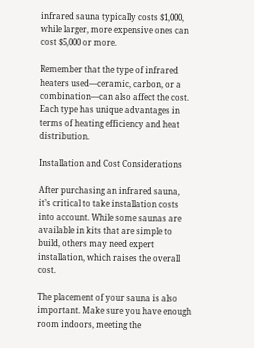infrared sauna typically costs $1,000, while larger, more expensive ones can cost $5,000 or more.

Remember that the type of infrared heaters used—ceramic, carbon, or a combination—can also affect the cost. Each type has unique advantages in terms of heating efficiency and heat distribution.

Installation and Cost Considerations

After purchasing an infrared sauna, it’s critical to take installation costs into account. While some saunas are available in kits that are simple to build, others may need expert installation, which raises the overall cost.

The placement of your sauna is also important. Make sure you have enough room indoors, meeting the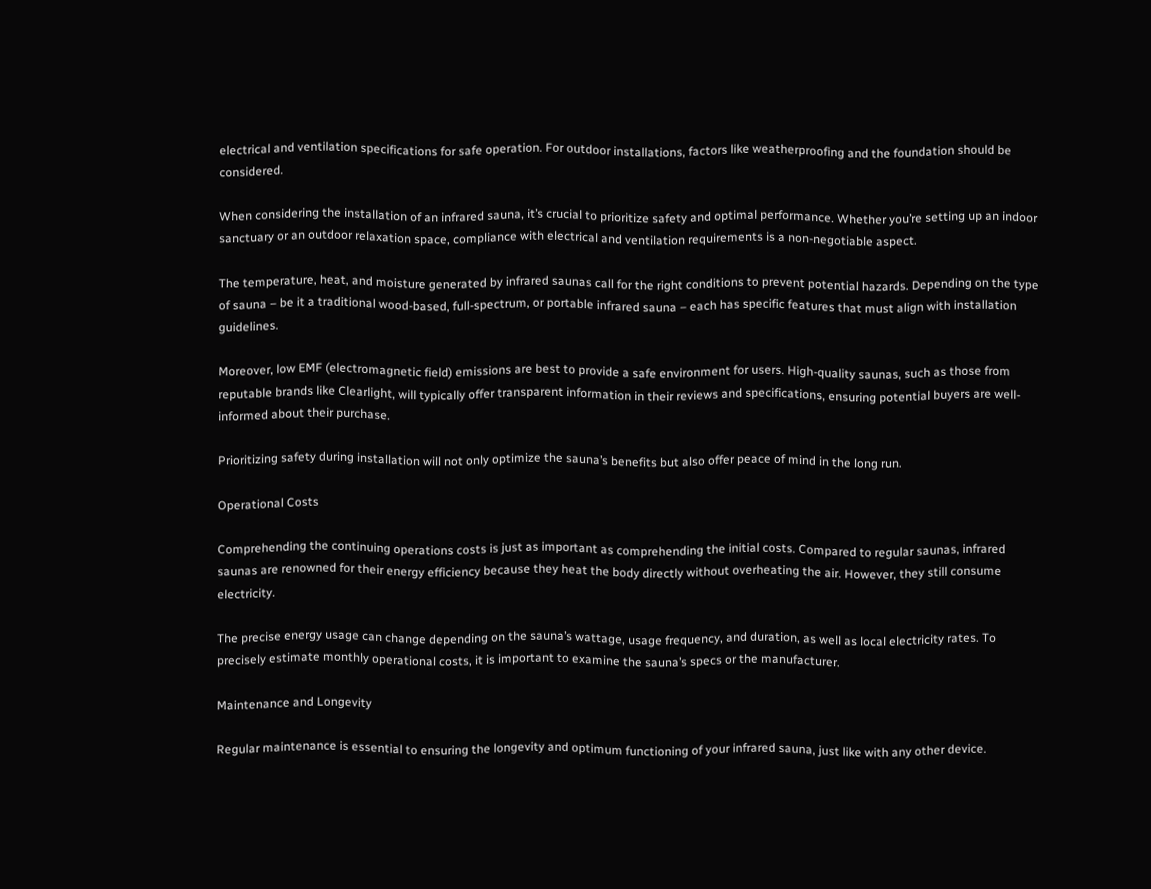electrical and ventilation specifications for safe operation. For outdoor installations, factors like weatherproofing and the foundation should be considered.

When considering the installation of an infrared sauna, it’s crucial to prioritize safety and optimal performance. Whether you’re setting up an indoor sanctuary or an outdoor relaxation space, compliance with electrical and ventilation requirements is a non-negotiable aspect.

The temperature, heat, and moisture generated by infrared saunas call for the right conditions to prevent potential hazards. Depending on the type of sauna – be it a traditional wood-based, full-spectrum, or portable infrared sauna – each has specific features that must align with installation guidelines.

Moreover, low EMF (electromagnetic field) emissions are best to provide a safe environment for users. High-quality saunas, such as those from reputable brands like Clearlight, will typically offer transparent information in their reviews and specifications, ensuring potential buyers are well-informed about their purchase.

Prioritizing safety during installation will not only optimize the sauna’s benefits but also offer peace of mind in the long run.

Operational Costs

Comprehending the continuing operations costs is just as important as comprehending the initial costs. Compared to regular saunas, infrared saunas are renowned for their energy efficiency because they heat the body directly without overheating the air. However, they still consume electricity.

The precise energy usage can change depending on the sauna’s wattage, usage frequency, and duration, as well as local electricity rates. To precisely estimate monthly operational costs, it is important to examine the sauna’s specs or the manufacturer.

Maintenance and Longevity

Regular maintenance is essential to ensuring the longevity and optimum functioning of your infrared sauna, just like with any other device.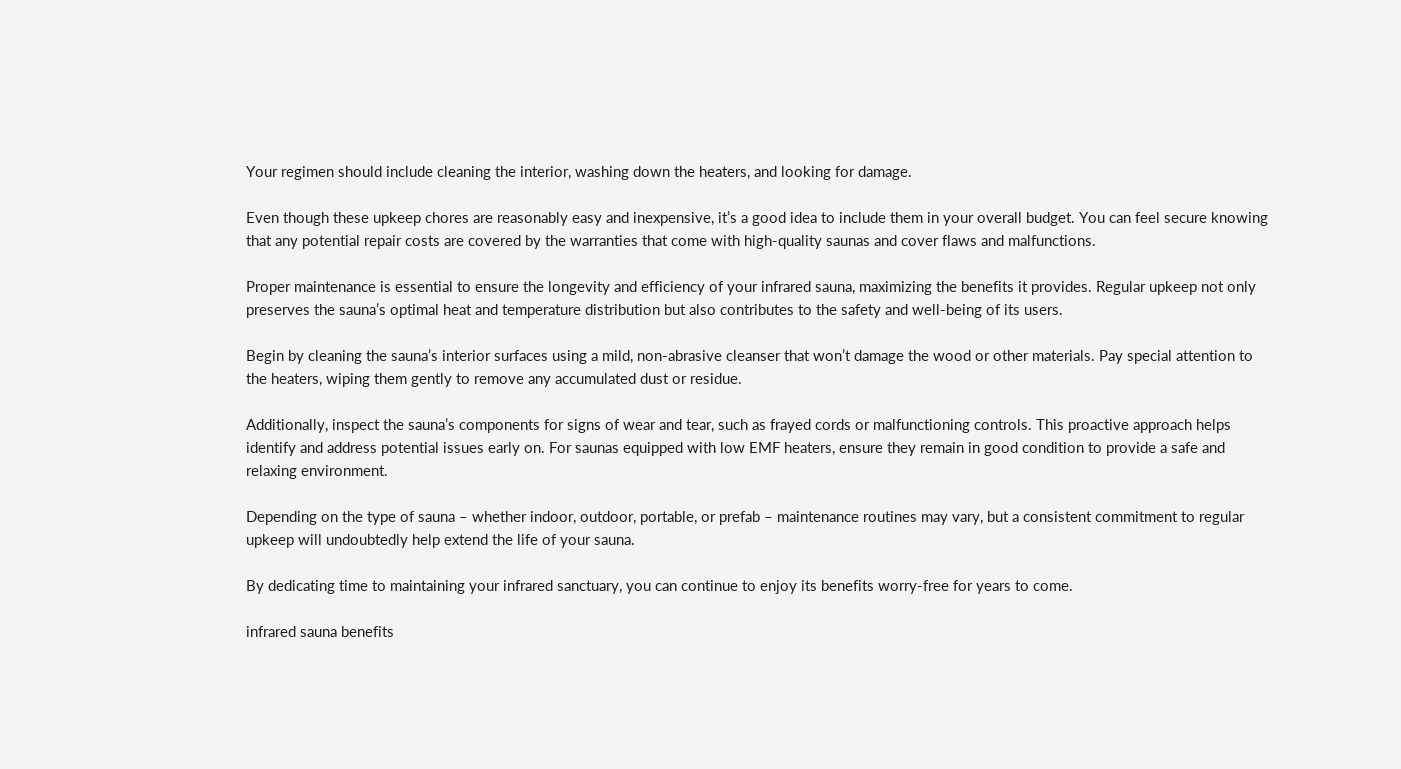Your regimen should include cleaning the interior, washing down the heaters, and looking for damage.

Even though these upkeep chores are reasonably easy and inexpensive, it’s a good idea to include them in your overall budget. You can feel secure knowing that any potential repair costs are covered by the warranties that come with high-quality saunas and cover flaws and malfunctions.

Proper maintenance is essential to ensure the longevity and efficiency of your infrared sauna, maximizing the benefits it provides. Regular upkeep not only preserves the sauna’s optimal heat and temperature distribution but also contributes to the safety and well-being of its users.

Begin by cleaning the sauna’s interior surfaces using a mild, non-abrasive cleanser that won’t damage the wood or other materials. Pay special attention to the heaters, wiping them gently to remove any accumulated dust or residue.

Additionally, inspect the sauna’s components for signs of wear and tear, such as frayed cords or malfunctioning controls. This proactive approach helps identify and address potential issues early on. For saunas equipped with low EMF heaters, ensure they remain in good condition to provide a safe and relaxing environment.

Depending on the type of sauna – whether indoor, outdoor, portable, or prefab – maintenance routines may vary, but a consistent commitment to regular upkeep will undoubtedly help extend the life of your sauna.

By dedicating time to maintaining your infrared sanctuary, you can continue to enjoy its benefits worry-free for years to come.

infrared sauna benefits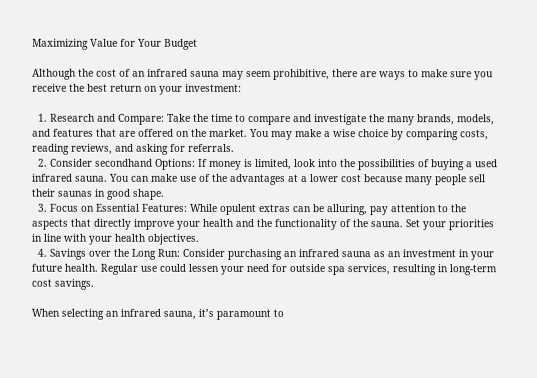Maximizing Value for Your Budget

Although the cost of an infrared sauna may seem prohibitive, there are ways to make sure you receive the best return on your investment:

  1. Research and Compare: Take the time to compare and investigate the many brands, models, and features that are offered on the market. You may make a wise choice by comparing costs, reading reviews, and asking for referrals.
  2. Consider secondhand Options: If money is limited, look into the possibilities of buying a used infrared sauna. You can make use of the advantages at a lower cost because many people sell their saunas in good shape.
  3. Focus on Essential Features: While opulent extras can be alluring, pay attention to the aspects that directly improve your health and the functionality of the sauna. Set your priorities in line with your health objectives.
  4. Savings over the Long Run: Consider purchasing an infrared sauna as an investment in your future health. Regular use could lessen your need for outside spa services, resulting in long-term cost savings.

When selecting an infrared sauna, it’s paramount to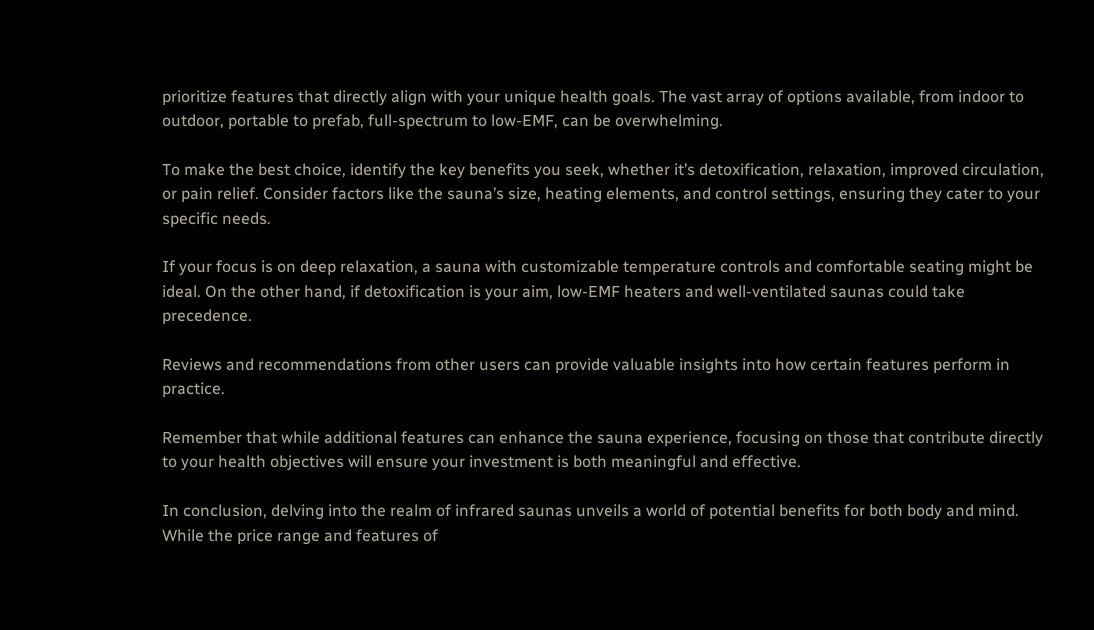prioritize features that directly align with your unique health goals. The vast array of options available, from indoor to outdoor, portable to prefab, full-spectrum to low-EMF, can be overwhelming.

To make the best choice, identify the key benefits you seek, whether it’s detoxification, relaxation, improved circulation, or pain relief. Consider factors like the sauna’s size, heating elements, and control settings, ensuring they cater to your specific needs.

If your focus is on deep relaxation, a sauna with customizable temperature controls and comfortable seating might be ideal. On the other hand, if detoxification is your aim, low-EMF heaters and well-ventilated saunas could take precedence.

Reviews and recommendations from other users can provide valuable insights into how certain features perform in practice.

Remember that while additional features can enhance the sauna experience, focusing on those that contribute directly to your health objectives will ensure your investment is both meaningful and effective.

In conclusion, delving into the realm of infrared saunas unveils a world of potential benefits for both body and mind. While the price range and features of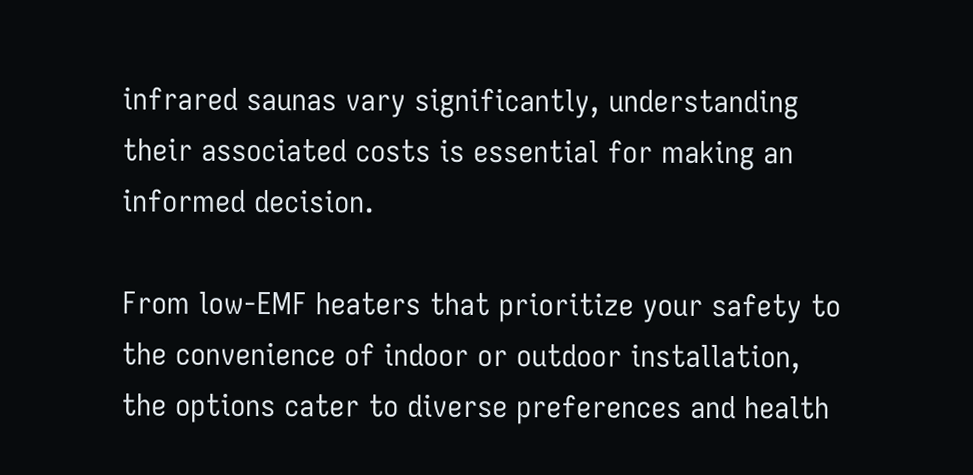infrared saunas vary significantly, understanding their associated costs is essential for making an informed decision.

From low-EMF heaters that prioritize your safety to the convenience of indoor or outdoor installation, the options cater to diverse preferences and health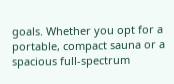goals. Whether you opt for a portable, compact sauna or a spacious full-spectrum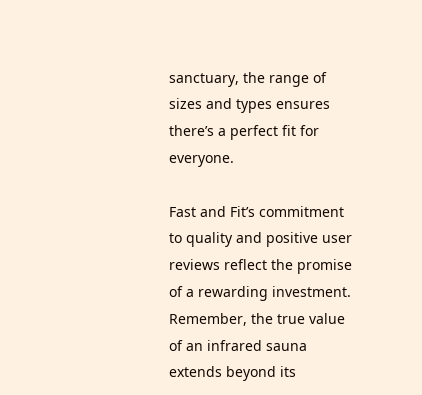sanctuary, the range of sizes and types ensures there’s a perfect fit for everyone.

Fast and Fit’s commitment to quality and positive user reviews reflect the promise of a rewarding investment. Remember, the true value of an infrared sauna extends beyond its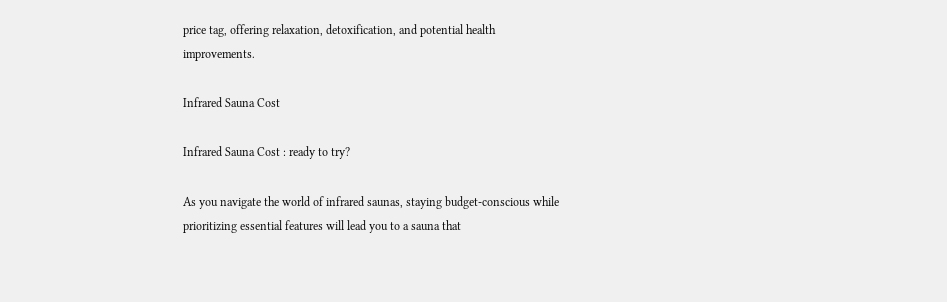price tag, offering relaxation, detoxification, and potential health improvements.

Infrared Sauna Cost

Infrared Sauna Cost : ready to try?

As you navigate the world of infrared saunas, staying budget-conscious while prioritizing essential features will lead you to a sauna that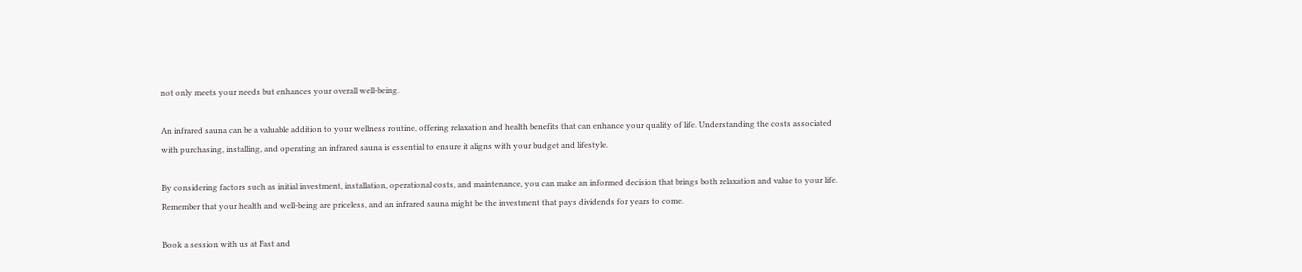not only meets your needs but enhances your overall well-being.

An infrared sauna can be a valuable addition to your wellness routine, offering relaxation and health benefits that can enhance your quality of life. Understanding the costs associated with purchasing, installing, and operating an infrared sauna is essential to ensure it aligns with your budget and lifestyle.

By considering factors such as initial investment, installation, operational costs, and maintenance, you can make an informed decision that brings both relaxation and value to your life. Remember that your health and well-being are priceless, and an infrared sauna might be the investment that pays dividends for years to come.

Book a session with us at Fast and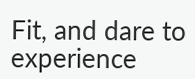Fit, and dare to experience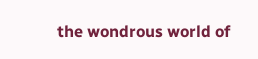the wondrous world of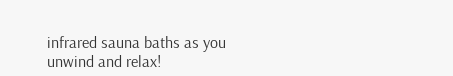infrared sauna baths as you unwind and relax!